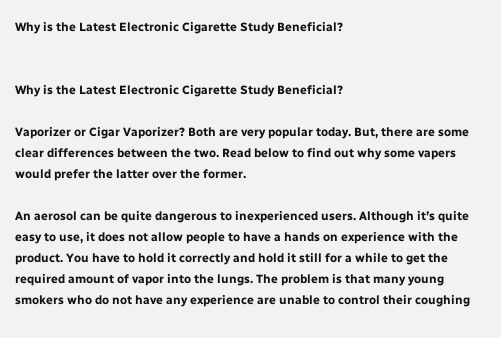Why is the Latest Electronic Cigarette Study Beneficial?


Why is the Latest Electronic Cigarette Study Beneficial?

Vaporizer or Cigar Vaporizer? Both are very popular today. But, there are some clear differences between the two. Read below to find out why some vapers would prefer the latter over the former.

An aerosol can be quite dangerous to inexperienced users. Although it’s quite easy to use, it does not allow people to have a hands on experience with the product. You have to hold it correctly and hold it still for a while to get the required amount of vapor into the lungs. The problem is that many young smokers who do not have any experience are unable to control their coughing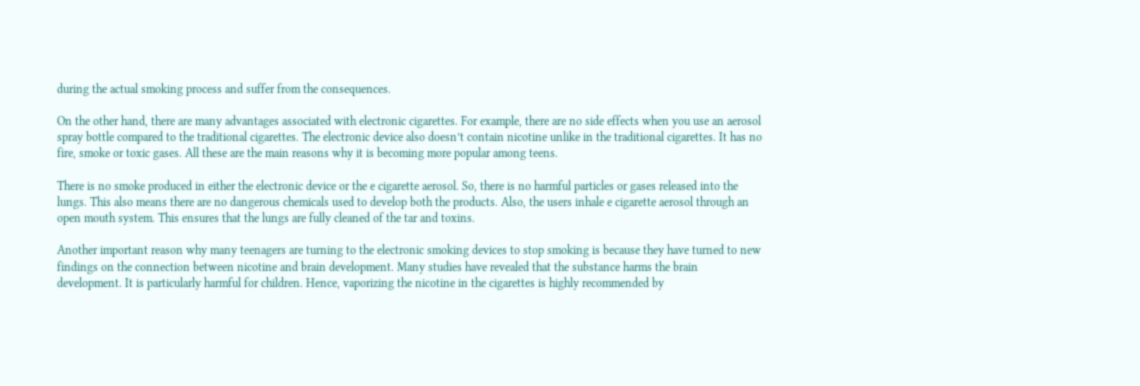during the actual smoking process and suffer from the consequences.

On the other hand, there are many advantages associated with electronic cigarettes. For example, there are no side effects when you use an aerosol spray bottle compared to the traditional cigarettes. The electronic device also doesn’t contain nicotine unlike in the traditional cigarettes. It has no fire, smoke or toxic gases. All these are the main reasons why it is becoming more popular among teens.

There is no smoke produced in either the electronic device or the e cigarette aerosol. So, there is no harmful particles or gases released into the lungs. This also means there are no dangerous chemicals used to develop both the products. Also, the users inhale e cigarette aerosol through an open mouth system. This ensures that the lungs are fully cleaned of the tar and toxins.

Another important reason why many teenagers are turning to the electronic smoking devices to stop smoking is because they have turned to new findings on the connection between nicotine and brain development. Many studies have revealed that the substance harms the brain development. It is particularly harmful for children. Hence, vaporizing the nicotine in the cigarettes is highly recommended by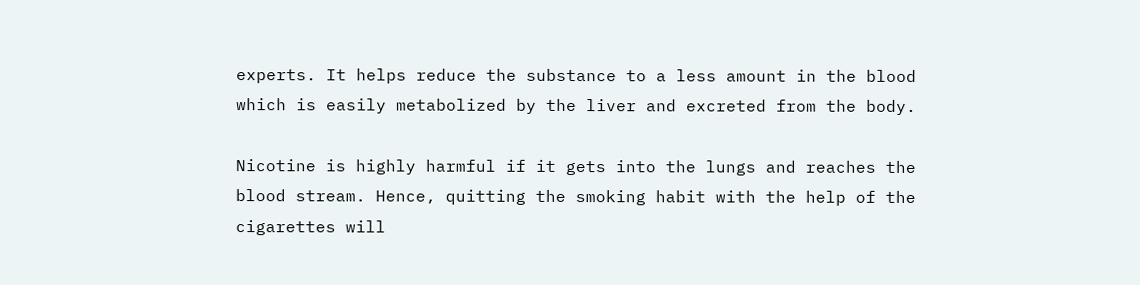experts. It helps reduce the substance to a less amount in the blood which is easily metabolized by the liver and excreted from the body.

Nicotine is highly harmful if it gets into the lungs and reaches the blood stream. Hence, quitting the smoking habit with the help of the cigarettes will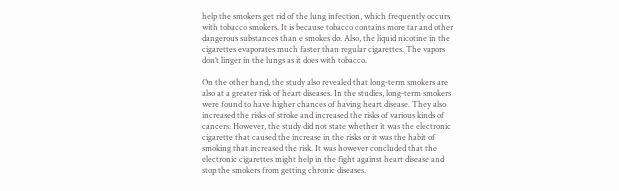help the smokers get rid of the lung infection, which frequently occurs with tobacco smokers. It is because tobacco contains more tar and other dangerous substances than e smokes do. Also, the liquid nicotine in the cigarettes evaporates much faster than regular cigarettes. The vapors don’t linger in the lungs as it does with tobacco.

On the other hand, the study also revealed that long-term smokers are also at a greater risk of heart diseases. In the studies, long-term smokers were found to have higher chances of having heart disease. They also increased the risks of stroke and increased the risks of various kinds of cancers. However, the study did not state whether it was the electronic cigarette that caused the increase in the risks or it was the habit of smoking that increased the risk. It was however concluded that the electronic cigarettes might help in the fight against heart disease and stop the smokers from getting chronic diseases.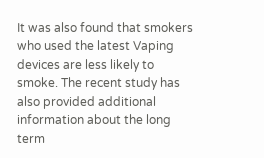It was also found that smokers who used the latest Vaping devices are less likely to smoke. The recent study has also provided additional information about the long term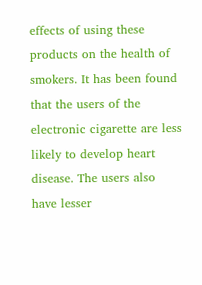effects of using these products on the health of smokers. It has been found that the users of the electronic cigarette are less likely to develop heart disease. The users also have lesser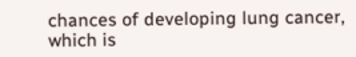chances of developing lung cancer, which is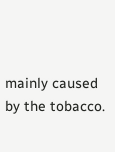mainly caused by the tobacco.